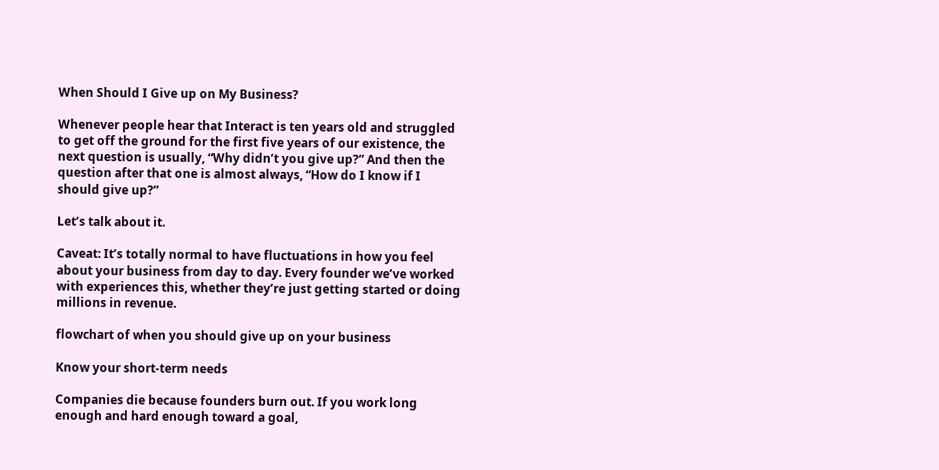When Should I Give up on My Business?

Whenever people hear that Interact is ten years old and struggled to get off the ground for the first five years of our existence, the next question is usually, “Why didn’t you give up?” And then the question after that one is almost always, “How do I know if I should give up?”

Let’s talk about it.

Caveat: It’s totally normal to have fluctuations in how you feel about your business from day to day. Every founder we’ve worked with experiences this, whether they’re just getting started or doing millions in revenue.

flowchart of when you should give up on your business

Know your short-term needs

Companies die because founders burn out. If you work long enough and hard enough toward a goal,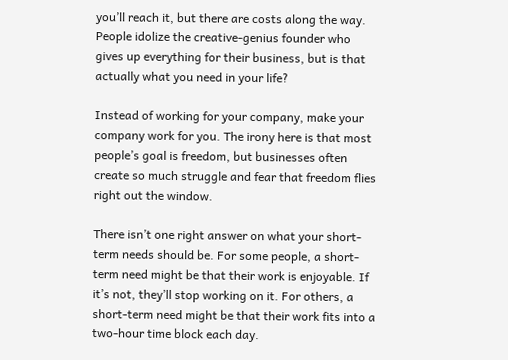you’ll reach it, but there are costs along the way. People idolize the creative-genius founder who gives up everything for their business, but is that actually what you need in your life?

Instead of working for your company, make your company work for you. The irony here is that most people’s goal is freedom, but businesses often create so much struggle and fear that freedom flies right out the window.

There isn’t one right answer on what your short-term needs should be. For some people, a short-term need might be that their work is enjoyable. If it’s not, they’ll stop working on it. For others, a short-term need might be that their work fits into a two-hour time block each day.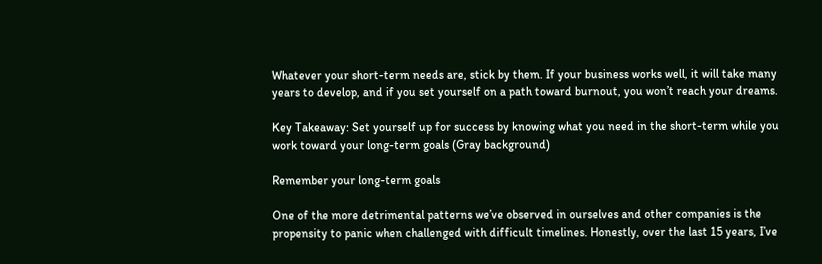Whatever your short-term needs are, stick by them. If your business works well, it will take many years to develop, and if you set yourself on a path toward burnout, you won’t reach your dreams.

Key Takeaway: Set yourself up for success by knowing what you need in the short-term while you work toward your long-term goals (Gray background)

Remember your long-term goals

One of the more detrimental patterns we’ve observed in ourselves and other companies is the propensity to panic when challenged with difficult timelines. Honestly, over the last 15 years, I’ve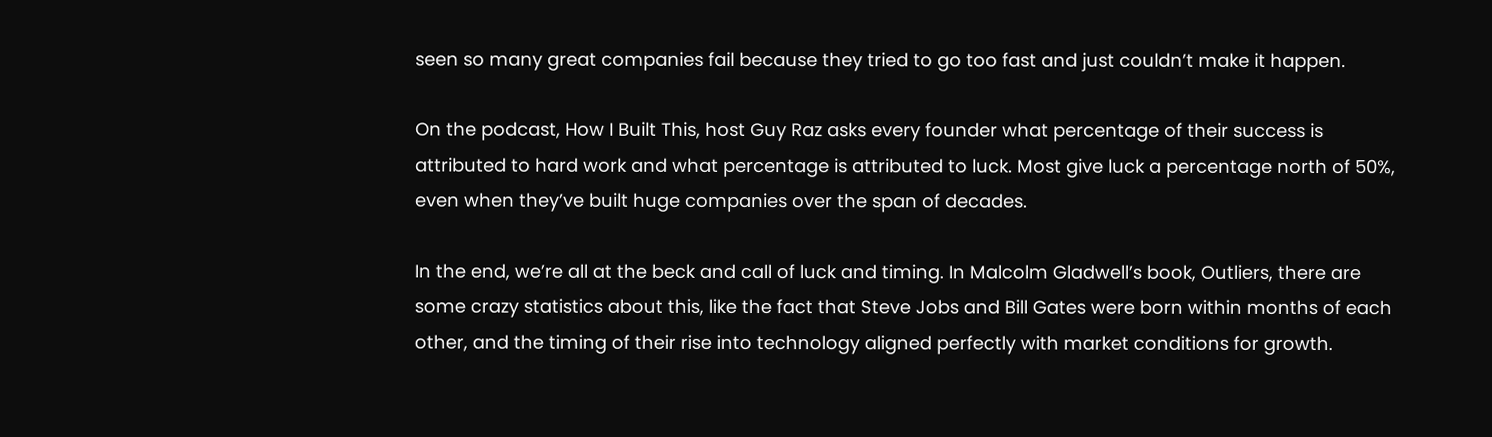seen so many great companies fail because they tried to go too fast and just couldn’t make it happen.

On the podcast, How I Built This, host Guy Raz asks every founder what percentage of their success is attributed to hard work and what percentage is attributed to luck. Most give luck a percentage north of 50%, even when they’ve built huge companies over the span of decades.

In the end, we’re all at the beck and call of luck and timing. In Malcolm Gladwell’s book, Outliers, there are some crazy statistics about this, like the fact that Steve Jobs and Bill Gates were born within months of each other, and the timing of their rise into technology aligned perfectly with market conditions for growth.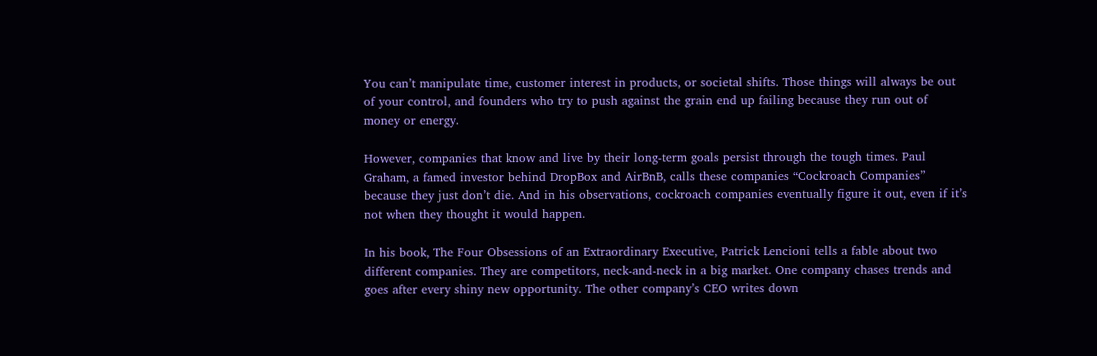You can’t manipulate time, customer interest in products, or societal shifts. Those things will always be out of your control, and founders who try to push against the grain end up failing because they run out of money or energy.

However, companies that know and live by their long-term goals persist through the tough times. Paul Graham, a famed investor behind DropBox and AirBnB, calls these companies “Cockroach Companies” because they just don’t die. And in his observations, cockroach companies eventually figure it out, even if it’s not when they thought it would happen.

In his book, The Four Obsessions of an Extraordinary Executive, Patrick Lencioni tells a fable about two different companies. They are competitors, neck-and-neck in a big market. One company chases trends and goes after every shiny new opportunity. The other company’s CEO writes down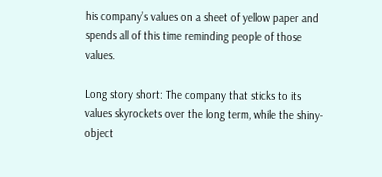his company’s values on a sheet of yellow paper and spends all of this time reminding people of those values.

Long story short: The company that sticks to its values skyrockets over the long term, while the shiny-object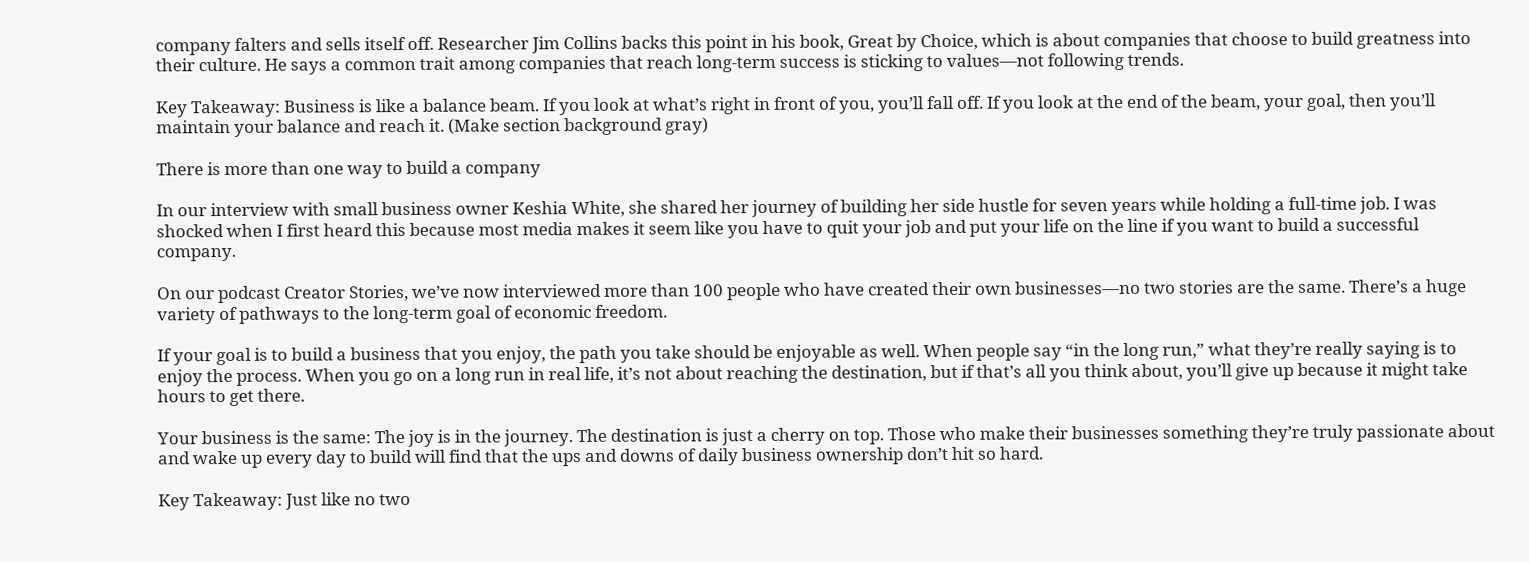company falters and sells itself off. Researcher Jim Collins backs this point in his book, Great by Choice, which is about companies that choose to build greatness into their culture. He says a common trait among companies that reach long-term success is sticking to values—not following trends.

Key Takeaway: Business is like a balance beam. If you look at what’s right in front of you, you’ll fall off. If you look at the end of the beam, your goal, then you’ll maintain your balance and reach it. (Make section background gray)

There is more than one way to build a company

In our interview with small business owner Keshia White, she shared her journey of building her side hustle for seven years while holding a full-time job. I was shocked when I first heard this because most media makes it seem like you have to quit your job and put your life on the line if you want to build a successful company.

On our podcast Creator Stories, we’ve now interviewed more than 100 people who have created their own businesses—no two stories are the same. There’s a huge variety of pathways to the long-term goal of economic freedom.

If your goal is to build a business that you enjoy, the path you take should be enjoyable as well. When people say “in the long run,” what they’re really saying is to enjoy the process. When you go on a long run in real life, it’s not about reaching the destination, but if that’s all you think about, you’ll give up because it might take hours to get there.

Your business is the same: The joy is in the journey. The destination is just a cherry on top. Those who make their businesses something they’re truly passionate about and wake up every day to build will find that the ups and downs of daily business ownership don’t hit so hard.

Key Takeaway: Just like no two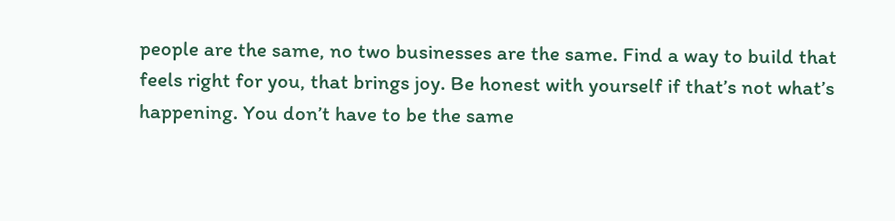people are the same, no two businesses are the same. Find a way to build that feels right for you, that brings joy. Be honest with yourself if that’s not what’s happening. You don’t have to be the same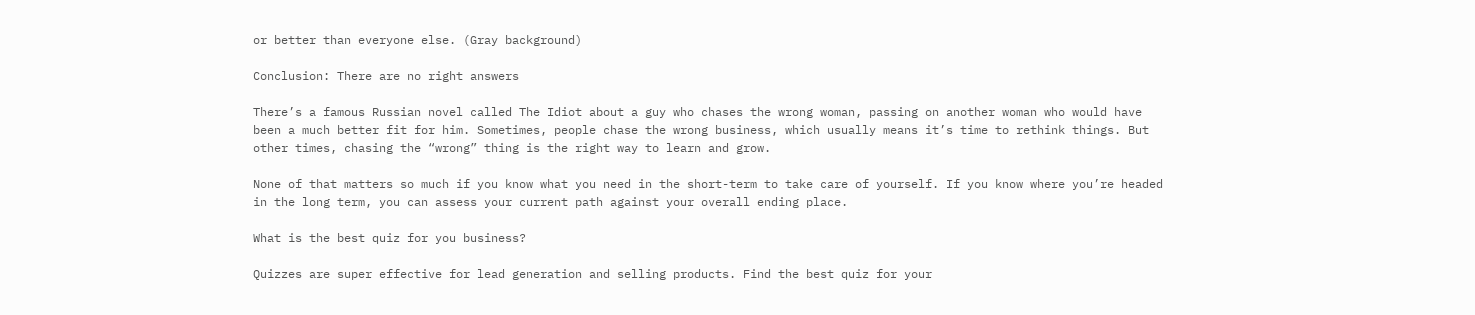or better than everyone else. (Gray background)

Conclusion: There are no right answers

There’s a famous Russian novel called The Idiot about a guy who chases the wrong woman, passing on another woman who would have been a much better fit for him. Sometimes, people chase the wrong business, which usually means it’s time to rethink things. But other times, chasing the “wrong” thing is the right way to learn and grow.

None of that matters so much if you know what you need in the short-term to take care of yourself. If you know where you’re headed in the long term, you can assess your current path against your overall ending place.

What is the best quiz for you business?

Quizzes are super effective for lead generation and selling products. Find the best quiz for your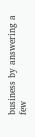business by answering a few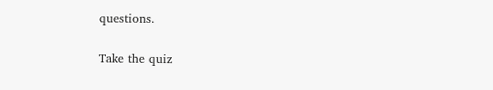questions.

Take the quiz